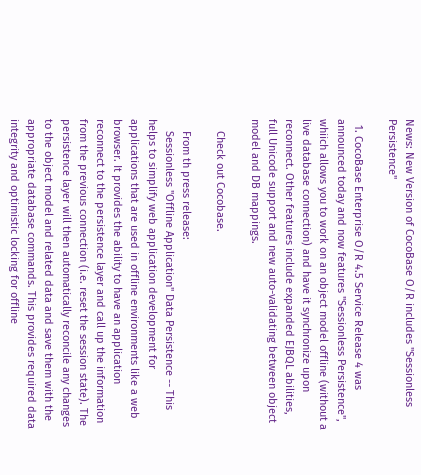News: New Version of CocoBase O/R includes "Sessionless Persistence"

  1. CocoBase Enterprise O/R 4.5 Service Release 4 was announced today and now features "Sessionless Persistence", whiich allows you to work on an object model offline (without a live database connection) and have it synchronize upon reconnect. Other features include expanded EJBQL abilities, full Unicode support and new auto-validating between object model and DB mappings.

    Check out Cocobase.

    From th press release:
    Sessionless "Offline Application" Data Persistence -- This helps to simplify web application development for applications that are used in offline environments like a web browser. It provides the ability to have an application reconnect to the persistence layer and call up the information from the previous connection (i.e. reset the session state). The persistence layer will then automatically reconcile any changes to the object model and related data and save them with the appropriate database commands. This provides required data integrity and optimistic locking for offline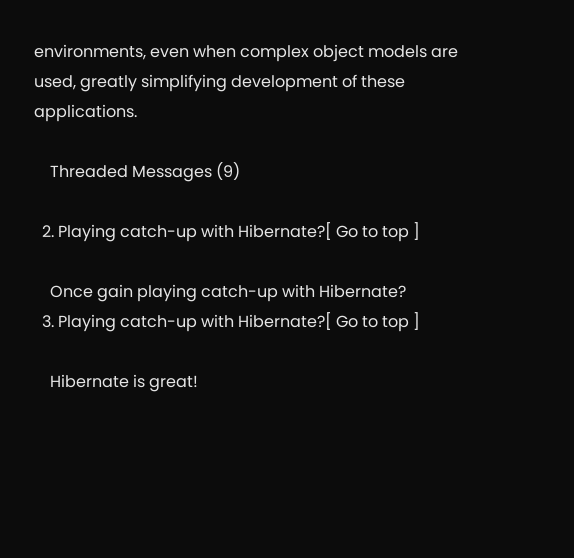environments, even when complex object models are used, greatly simplifying development of these applications.

    Threaded Messages (9)

  2. Playing catch-up with Hibernate?[ Go to top ]

    Once gain playing catch-up with Hibernate?
  3. Playing catch-up with Hibernate?[ Go to top ]

    Hibernate is great!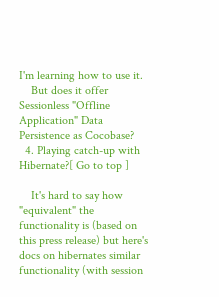I'm learning how to use it.
    But does it offer Sessionless "Offline Application" Data Persistence as Cocobase?
  4. Playing catch-up with Hibernate?[ Go to top ]

    It's hard to say how "equivalent" the functionality is (based on this press release) but here's docs on hibernates similar functionality (with session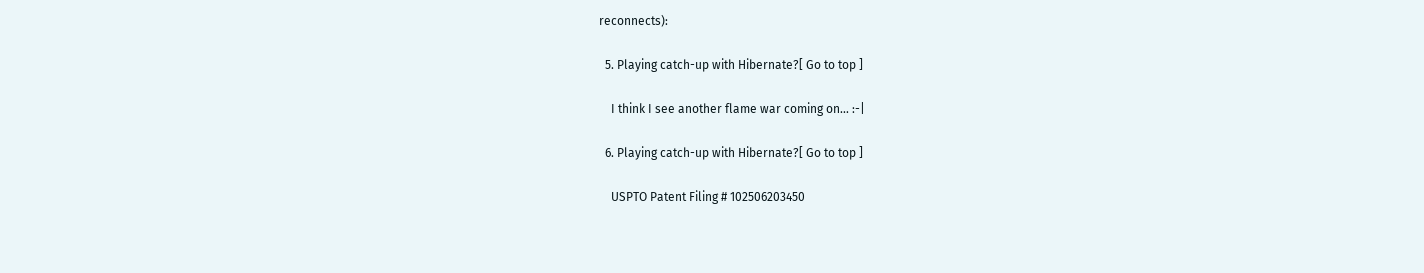reconnects):

  5. Playing catch-up with Hibernate?[ Go to top ]

    I think I see another flame war coming on... :-|

  6. Playing catch-up with Hibernate?[ Go to top ]

    USPTO Patent Filing # 102506203450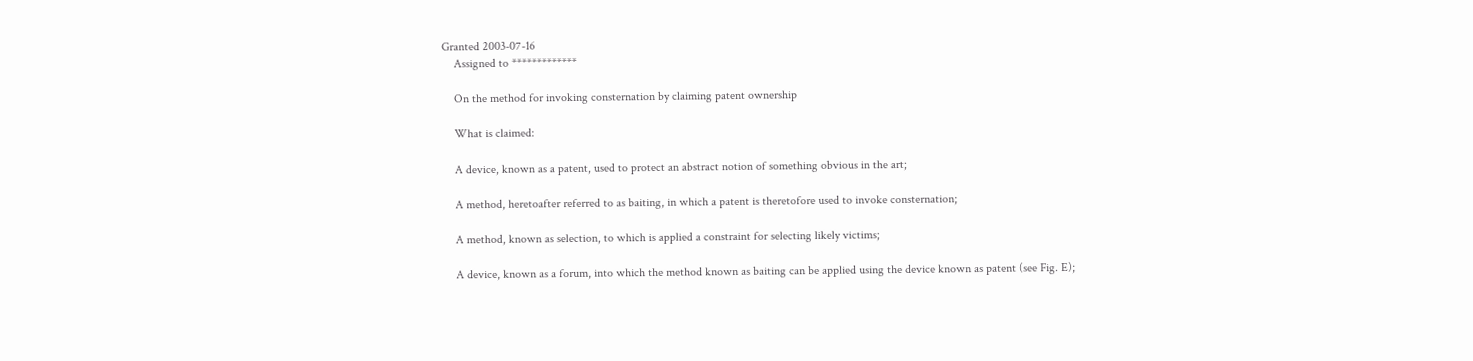Granted 2003-07-16
    Assigned to *************

    On the method for invoking consternation by claiming patent ownership

    What is claimed:

    A device, known as a patent, used to protect an abstract notion of something obvious in the art;

    A method, heretoafter referred to as baiting, in which a patent is theretofore used to invoke consternation;

    A method, known as selection, to which is applied a constraint for selecting likely victims;

    A device, known as a forum, into which the method known as baiting can be applied using the device known as patent (see Fig. E);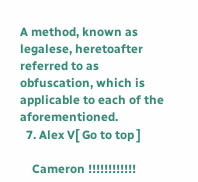A method, known as legalese, heretoafter referred to as obfuscation, which is applicable to each of the aforementioned.
  7. Alex V[ Go to top ]

    Cameron !!!!!!!!!!!!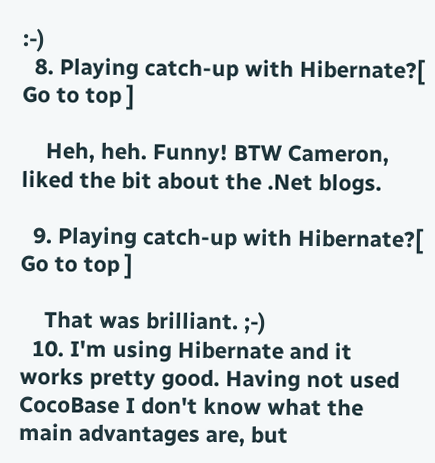:-)
  8. Playing catch-up with Hibernate?[ Go to top ]

    Heh, heh. Funny! BTW Cameron, liked the bit about the .Net blogs.

  9. Playing catch-up with Hibernate?[ Go to top ]

    That was brilliant. ;-)
  10. I'm using Hibernate and it works pretty good. Having not used CocoBase I don't know what the main advantages are, but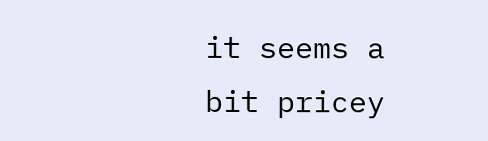it seems a bit pricey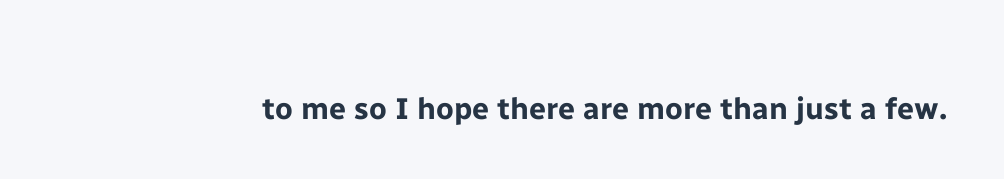to me so I hope there are more than just a few.